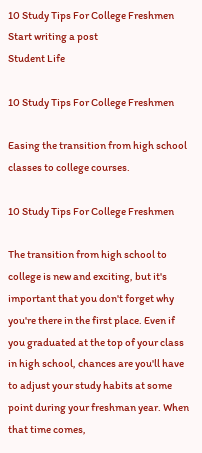10 Study Tips For College Freshmen
Start writing a post
Student Life

10 Study Tips For College Freshmen

Easing the transition from high school classes to college courses.

10 Study Tips For College Freshmen

The transition from high school to college is new and exciting, but it's important that you don't forget why you're there in the first place. Even if you graduated at the top of your class in high school, chances are you'll have to adjust your study habits at some point during your freshman year. When that time comes,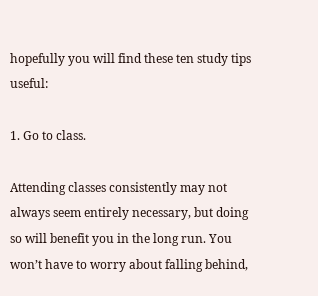hopefully you will find these ten study tips useful:

1. Go to class.

Attending classes consistently may not always seem entirely necessary, but doing so will benefit you in the long run. You won’t have to worry about falling behind,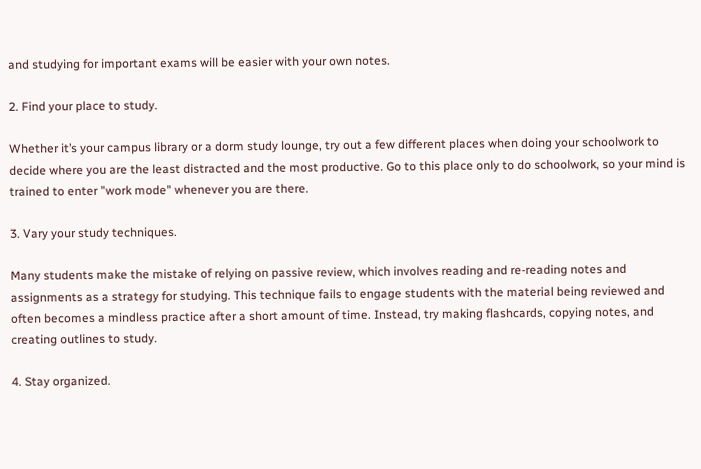and studying for important exams will be easier with your own notes.

2. Find your place to study.

Whether it’s your campus library or a dorm study lounge, try out a few different places when doing your schoolwork to decide where you are the least distracted and the most productive. Go to this place only to do schoolwork, so your mind is trained to enter "work mode" whenever you are there.

3. Vary your study techniques.

Many students make the mistake of relying on passive review, which involves reading and re-reading notes and assignments as a strategy for studying. This technique fails to engage students with the material being reviewed and often becomes a mindless practice after a short amount of time. Instead, try making flashcards, copying notes, and creating outlines to study.

4. Stay organized.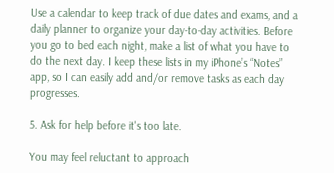Use a calendar to keep track of due dates and exams, and a daily planner to organize your day-to-day activities. Before you go to bed each night, make a list of what you have to do the next day. I keep these lists in my iPhone’s “Notes” app, so I can easily add and/or remove tasks as each day progresses.

5. Ask for help before it's too late.

You may feel reluctant to approach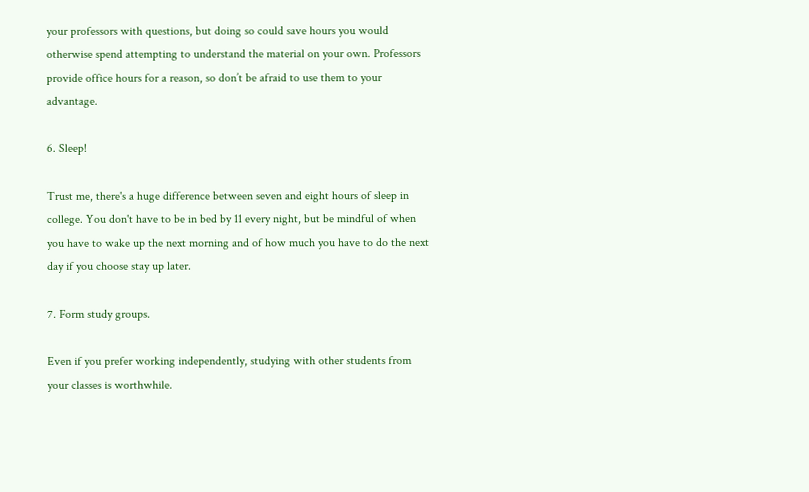your professors with questions, but doing so could save hours you would otherwise spend attempting to understand the material on your own. Professors provide office hours for a reason, so don’t be afraid to use them to your advantage.

6. Sleep!

Trust me, there's a huge difference between seven and eight hours of sleep in college. You don't have to be in bed by 11 every night, but be mindful of when you have to wake up the next morning and of how much you have to do the next day if you choose stay up later.

7. Form study groups.

Even if you prefer working independently, studying with other students from your classes is worthwhile.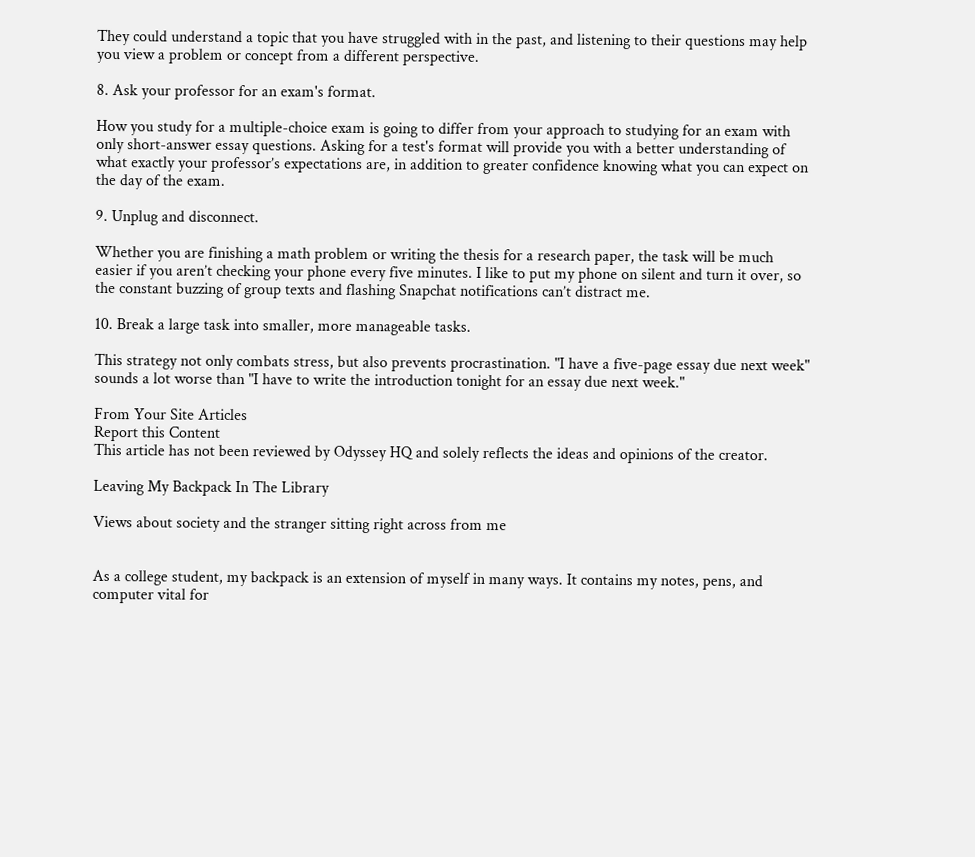They could understand a topic that you have struggled with in the past, and listening to their questions may help you view a problem or concept from a different perspective.

8. Ask your professor for an exam's format.

How you study for a multiple-choice exam is going to differ from your approach to studying for an exam with only short-answer essay questions. Asking for a test's format will provide you with a better understanding of what exactly your professor’s expectations are, in addition to greater confidence knowing what you can expect on the day of the exam.

9. Unplug and disconnect.

Whether you are finishing a math problem or writing the thesis for a research paper, the task will be much easier if you aren’t checking your phone every five minutes. I like to put my phone on silent and turn it over, so the constant buzzing of group texts and flashing Snapchat notifications can’t distract me.

10. Break a large task into smaller, more manageable tasks.

This strategy not only combats stress, but also prevents procrastination. "I have a five-page essay due next week" sounds a lot worse than "I have to write the introduction tonight for an essay due next week."

From Your Site Articles
Report this Content
This article has not been reviewed by Odyssey HQ and solely reflects the ideas and opinions of the creator.

Leaving My Backpack In The Library

Views about society and the stranger sitting right across from me


As a college student, my backpack is an extension of myself in many ways. It contains my notes, pens, and computer vital for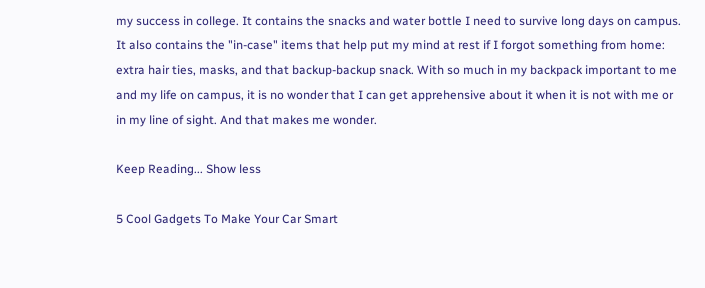my success in college. It contains the snacks and water bottle I need to survive long days on campus. It also contains the "in-case" items that help put my mind at rest if I forgot something from home: extra hair ties, masks, and that backup-backup snack. With so much in my backpack important to me and my life on campus, it is no wonder that I can get apprehensive about it when it is not with me or in my line of sight. And that makes me wonder.

Keep Reading... Show less

5 Cool Gadgets To Make Your Car Smart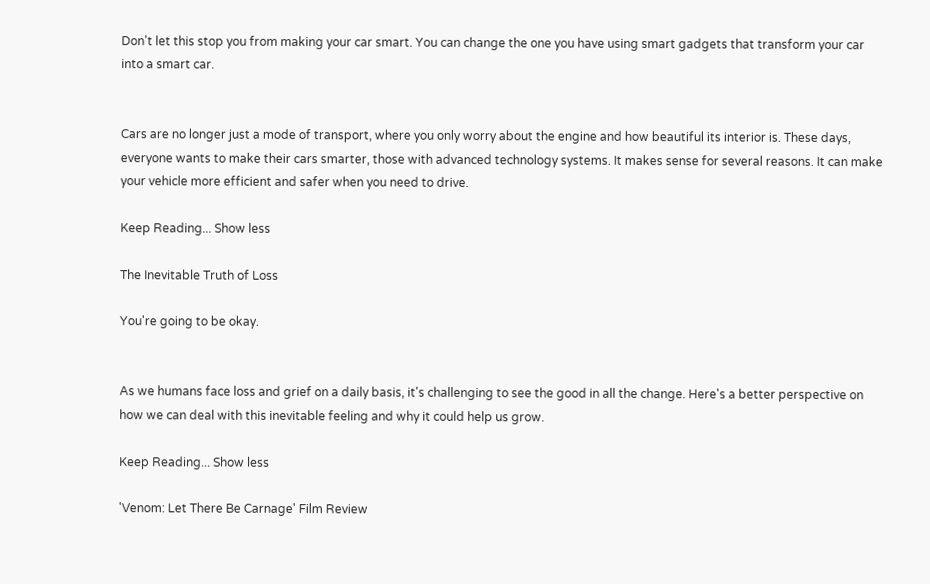Don't let this stop you from making your car smart. You can change the one you have using smart gadgets that transform your car into a smart car.


Cars are no longer just a mode of transport, where you only worry about the engine and how beautiful its interior is. These days, everyone wants to make their cars smarter, those with advanced technology systems. It makes sense for several reasons. It can make your vehicle more efficient and safer when you need to drive.

Keep Reading... Show less

The Inevitable Truth of Loss

You're going to be okay.


As we humans face loss and grief on a daily basis, it's challenging to see the good in all the change. Here's a better perspective on how we can deal with this inevitable feeling and why it could help us grow.

Keep Reading... Show less

'Venom: Let There Be Carnage' Film Review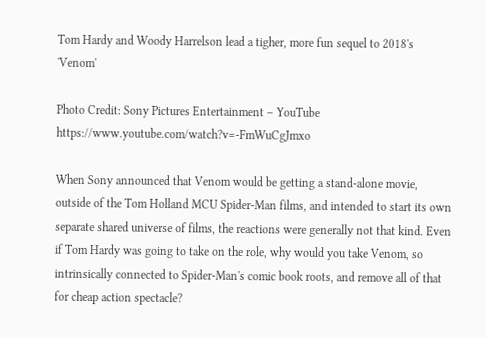Tom Hardy and Woody Harrelson lead a tigher, more fun sequel to 2018's 'Venom'

Photo Credit: Sony Pictures Entertainment – YouTube https://www.youtube.com/watch?v=-FmWuCgJmxo

When Sony announced that Venom would be getting a stand-alone movie, outside of the Tom Holland MCU Spider-Man films, and intended to start its own separate shared universe of films, the reactions were generally not that kind. Even if Tom Hardy was going to take on the role, why would you take Venom, so intrinsically connected to Spider-Man's comic book roots, and remove all of that for cheap action spectacle?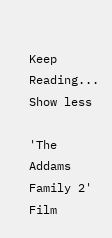Keep Reading... Show less

'The Addams Family 2' Film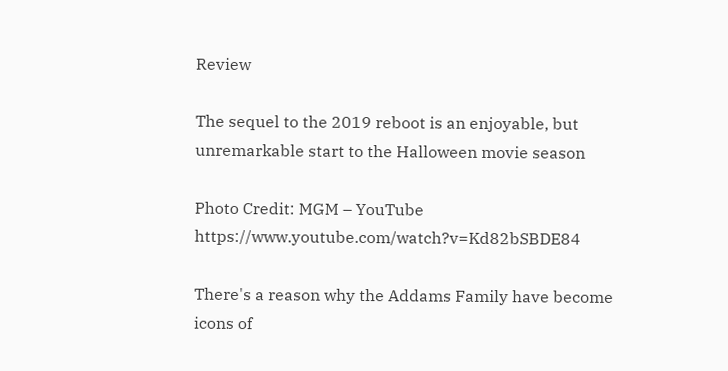Review

The sequel to the 2019 reboot is an enjoyable, but unremarkable start to the Halloween movie season

Photo Credit: MGM – YouTube https://www.youtube.com/watch?v=Kd82bSBDE84

There's a reason why the Addams Family have become icons of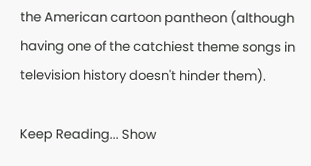the American cartoon pantheon (although having one of the catchiest theme songs in television history doesn't hinder them).

Keep Reading... Show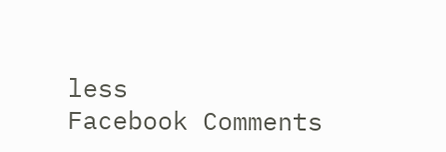less
Facebook Comments